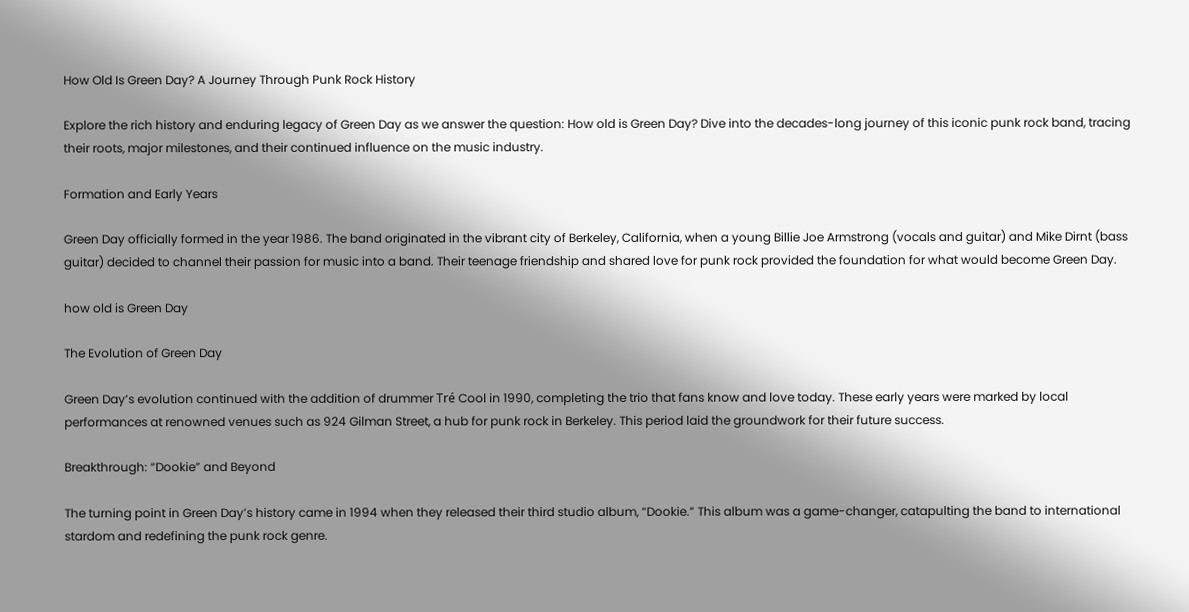How Old Is Green Day? A Journey Through Punk Rock History

Explore the rich history and enduring legacy of Green Day as we answer the question: How old is Green Day? Dive into the decades-long journey of this iconic punk rock band, tracing their roots, major milestones, and their continued influence on the music industry.

Formation and Early Years

Green Day officially formed in the year 1986. The band originated in the vibrant city of Berkeley, California, when a young Billie Joe Armstrong (vocals and guitar) and Mike Dirnt (bass guitar) decided to channel their passion for music into a band. Their teenage friendship and shared love for punk rock provided the foundation for what would become Green Day.

how old is Green Day

The Evolution of Green Day

Green Day’s evolution continued with the addition of drummer Tré Cool in 1990, completing the trio that fans know and love today. These early years were marked by local performances at renowned venues such as 924 Gilman Street, a hub for punk rock in Berkeley. This period laid the groundwork for their future success.

Breakthrough: “Dookie” and Beyond

The turning point in Green Day’s history came in 1994 when they released their third studio album, “Dookie.” This album was a game-changer, catapulting the band to international stardom and redefining the punk rock genre.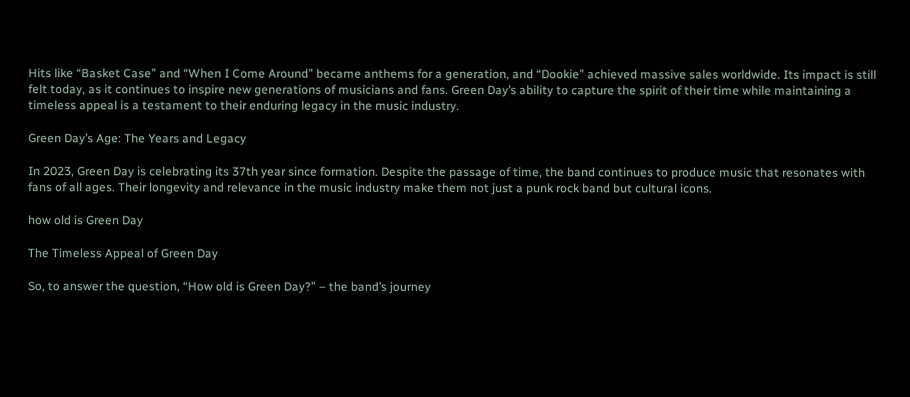Hits like “Basket Case” and “When I Come Around” became anthems for a generation, and “Dookie” achieved massive sales worldwide. Its impact is still felt today, as it continues to inspire new generations of musicians and fans. Green Day’s ability to capture the spirit of their time while maintaining a timeless appeal is a testament to their enduring legacy in the music industry.

Green Day’s Age: The Years and Legacy

In 2023, Green Day is celebrating its 37th year since formation. Despite the passage of time, the band continues to produce music that resonates with fans of all ages. Their longevity and relevance in the music industry make them not just a punk rock band but cultural icons.

how old is Green Day

The Timeless Appeal of Green Day

So, to answer the question, “How old is Green Day?” – the band’s journey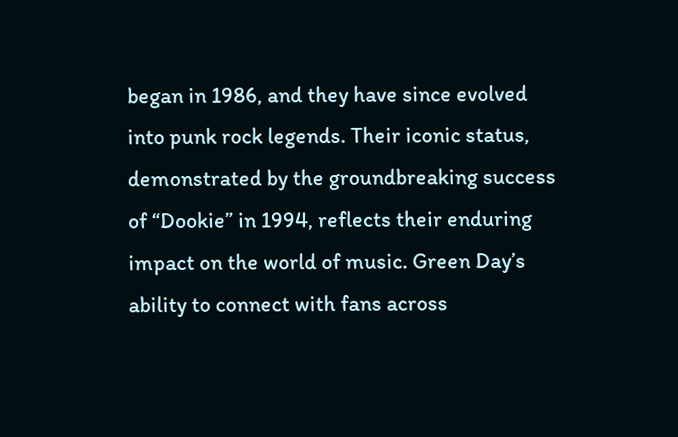began in 1986, and they have since evolved into punk rock legends. Their iconic status, demonstrated by the groundbreaking success of “Dookie” in 1994, reflects their enduring impact on the world of music. Green Day’s ability to connect with fans across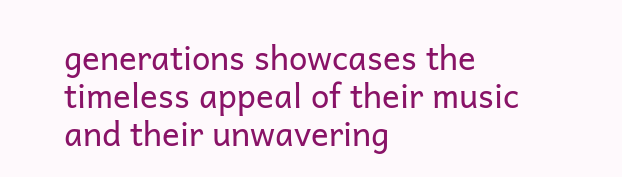generations showcases the timeless appeal of their music and their unwavering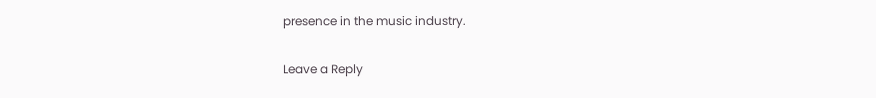presence in the music industry.

Leave a Reply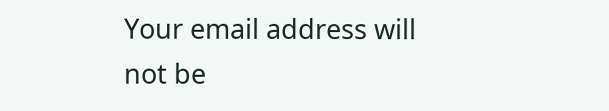Your email address will not be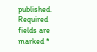published. Required fields are marked *